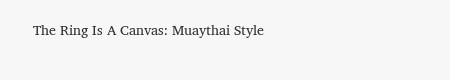The Ring Is A Canvas: Muaythai Style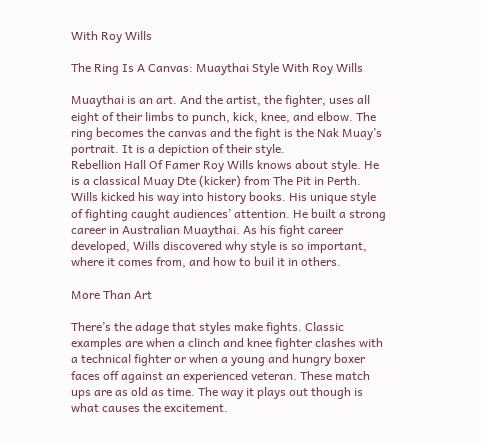With Roy Wills

The Ring Is A Canvas: Muaythai Style With Roy Wills

Muaythai is an art. And the artist, the fighter, uses all eight of their limbs to punch, kick, knee, and elbow. The ring becomes the canvas and the fight is the Nak Muay’s portrait. It is a depiction of their style.
Rebellion Hall Of Famer Roy Wills knows about style. He is a classical Muay Dte (kicker) from The Pit in Perth. Wills kicked his way into history books. His unique style of fighting caught audiences’ attention. He built a strong career in Australian Muaythai. As his fight career developed, Wills discovered why style is so important, where it comes from, and how to buil it in others.

More Than Art

There’s the adage that styles make fights. Classic examples are when a clinch and knee fighter clashes with a technical fighter or when a young and hungry boxer faces off against an experienced veteran. These match ups are as old as time. The way it plays out though is what causes the excitement.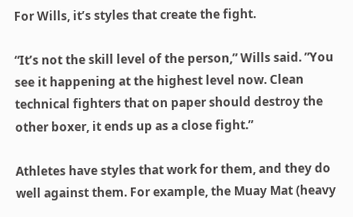For Wills, it’s styles that create the fight.

“It’s not the skill level of the person,” Wills said. ”You see it happening at the highest level now. Clean technical fighters that on paper should destroy the other boxer, it ends up as a close fight.”

Athletes have styles that work for them, and they do well against them. For example, the Muay Mat (heavy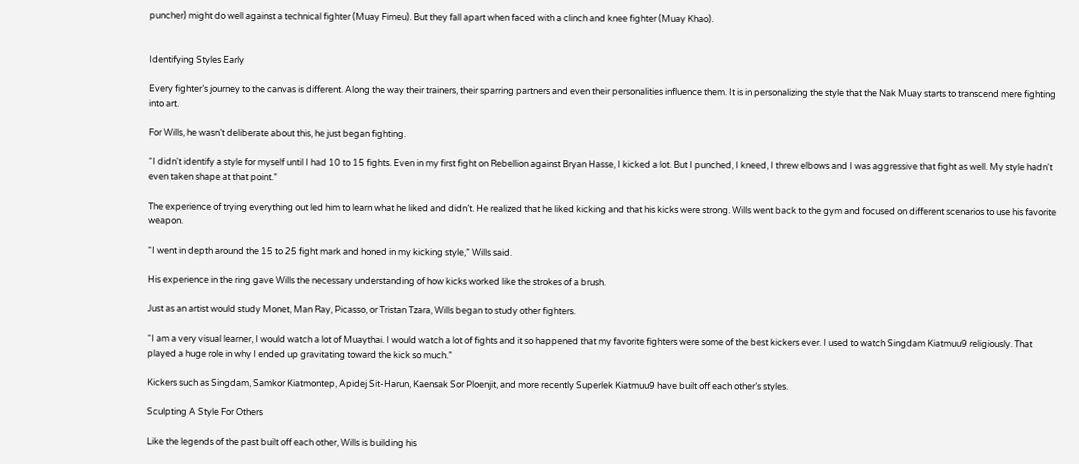puncher) might do well against a technical fighter (Muay Fimeu). But they fall apart when faced with a clinch and knee fighter (Muay Khao).


Identifying Styles Early

Every fighter’s journey to the canvas is different. Along the way their trainers, their sparring partners and even their personalities influence them. It is in personalizing the style that the Nak Muay starts to transcend mere fighting into art.

For Wills, he wasn’t deliberate about this, he just began fighting.

“I didn't identify a style for myself until I had 10 to 15 fights. Even in my first fight on Rebellion against Bryan Hasse, I kicked a lot. But I punched, I kneed, I threw elbows and I was aggressive that fight as well. My style hadn't even taken shape at that point.”

The experience of trying everything out led him to learn what he liked and didn’t. He realized that he liked kicking and that his kicks were strong. Wills went back to the gym and focused on different scenarios to use his favorite weapon.

“I went in depth around the 15 to 25 fight mark and honed in my kicking style,” Wills said.

His experience in the ring gave Wills the necessary understanding of how kicks worked like the strokes of a brush.

Just as an artist would study Monet, Man Ray, Picasso, or Tristan Tzara, Wills began to study other fighters.

“I am a very visual learner, I would watch a lot of Muaythai. I would watch a lot of fights and it so happened that my favorite fighters were some of the best kickers ever. I used to watch Singdam Kiatmuu9 religiously. That played a huge role in why I ended up gravitating toward the kick so much.”

Kickers such as Singdam, Samkor Kiatmontep, Apidej Sit-Harun, Kaensak Sor Ploenjit, and more recently Superlek Kiatmuu9 have built off each other’s styles.

Sculpting A Style For Others

Like the legends of the past built off each other, Wills is building his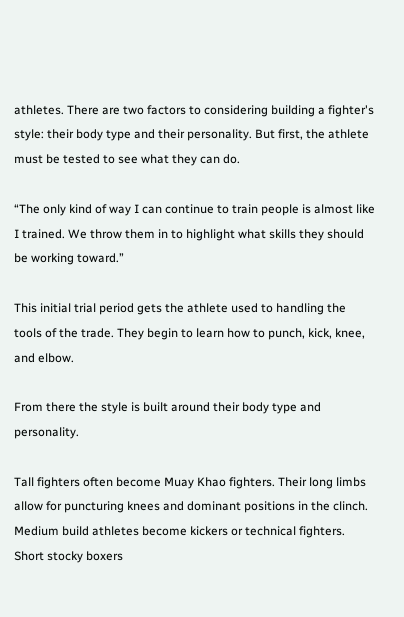athletes. There are two factors to considering building a fighter's style: their body type and their personality. But first, the athlete must be tested to see what they can do.

“The only kind of way I can continue to train people is almost like I trained. We throw them in to highlight what skills they should be working toward.”

This initial trial period gets the athlete used to handling the tools of the trade. They begin to learn how to punch, kick, knee, and elbow.

From there the style is built around their body type and personality.

Tall fighters often become Muay Khao fighters. Their long limbs allow for puncturing knees and dominant positions in the clinch. Medium build athletes become kickers or technical fighters. Short stocky boxers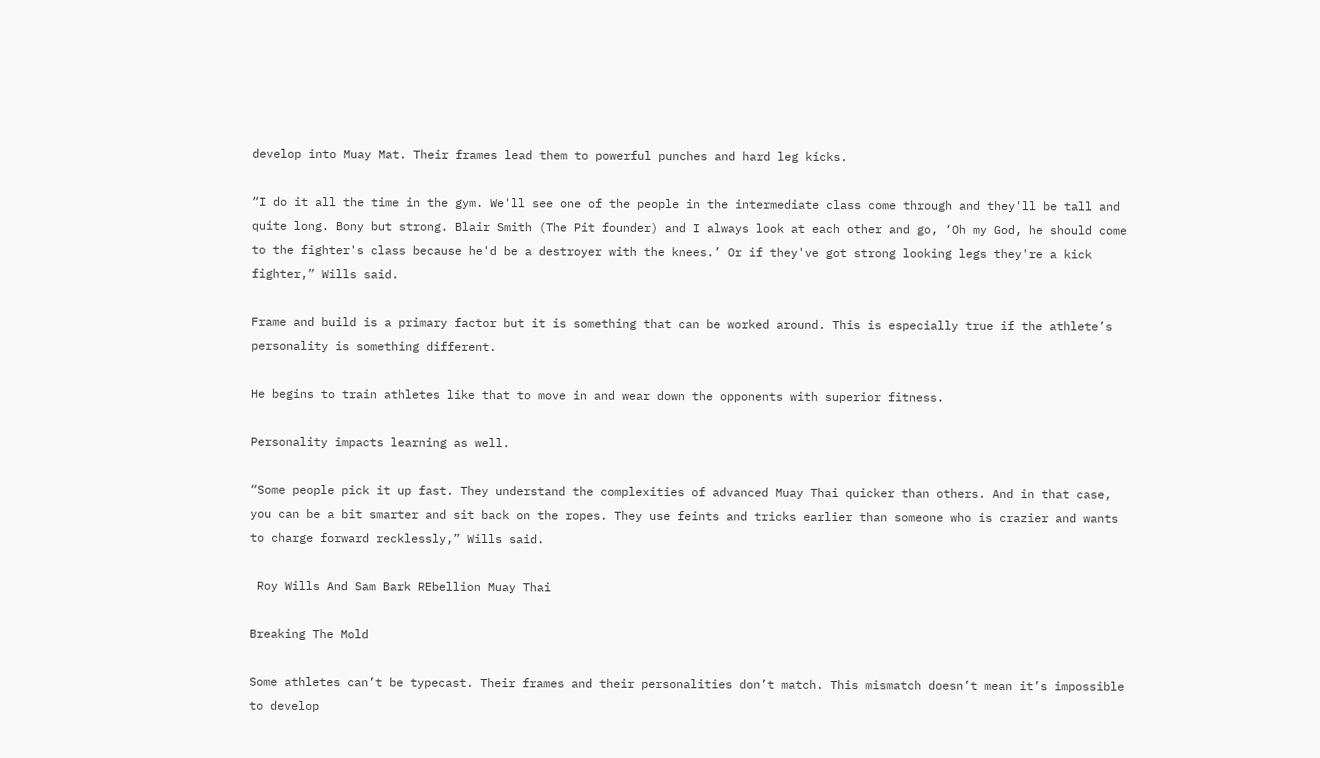develop into Muay Mat. Their frames lead them to powerful punches and hard leg kicks.

“I do it all the time in the gym. We'll see one of the people in the intermediate class come through and they'll be tall and quite long. Bony but strong. Blair Smith (The Pit founder) and I always look at each other and go, ‘Oh my God, he should come to the fighter's class because he'd be a destroyer with the knees.’ Or if they've got strong looking legs they're a kick fighter,” Wills said.

Frame and build is a primary factor but it is something that can be worked around. This is especially true if the athlete’s personality is something different.

He begins to train athletes like that to move in and wear down the opponents with superior fitness.

Personality impacts learning as well.

“Some people pick it up fast. They understand the complexities of advanced Muay Thai quicker than others. And in that case, you can be a bit smarter and sit back on the ropes. They use feints and tricks earlier than someone who is crazier and wants to charge forward recklessly,” Wills said.

 Roy Wills And Sam Bark REbellion Muay Thai

Breaking The Mold

Some athletes can’t be typecast. Their frames and their personalities don’t match. This mismatch doesn’t mean it’s impossible to develop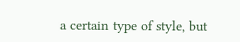a certain type of style, but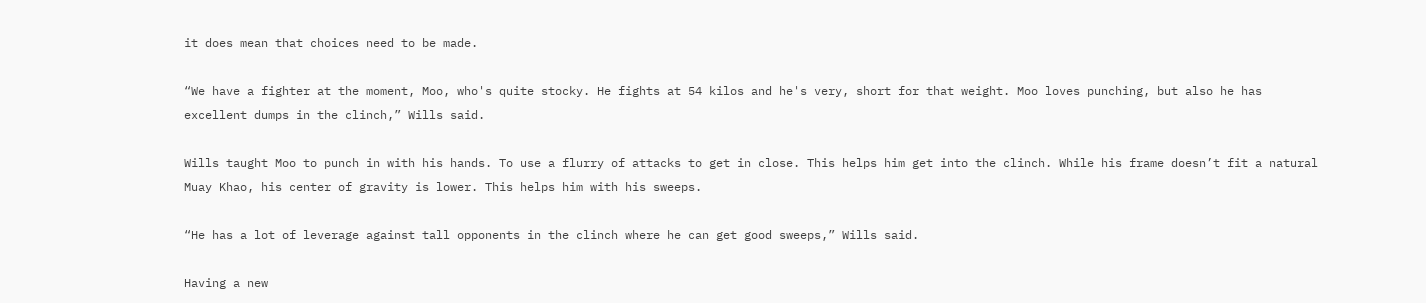it does mean that choices need to be made.

“We have a fighter at the moment, Moo, who's quite stocky. He fights at 54 kilos and he's very, short for that weight. Moo loves punching, but also he has excellent dumps in the clinch,” Wills said.

Wills taught Moo to punch in with his hands. To use a flurry of attacks to get in close. This helps him get into the clinch. While his frame doesn’t fit a natural Muay Khao, his center of gravity is lower. This helps him with his sweeps.

“He has a lot of leverage against tall opponents in the clinch where he can get good sweeps,” Wills said.

Having a new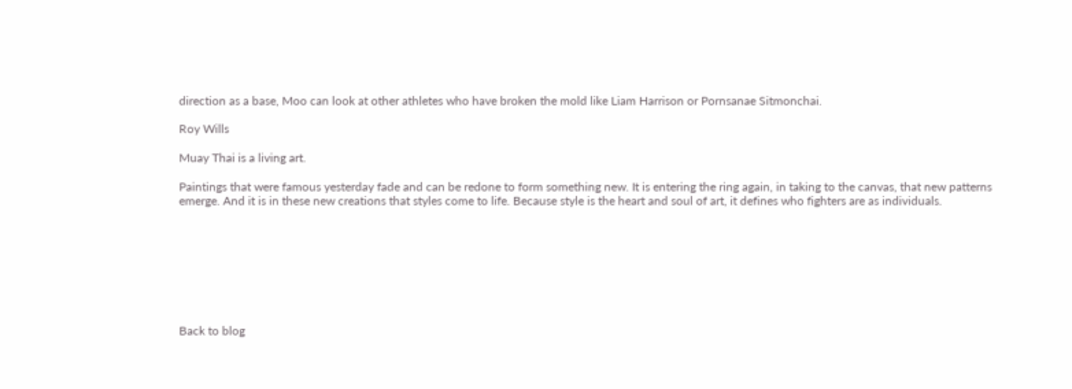direction as a base, Moo can look at other athletes who have broken the mold like Liam Harrison or Pornsanae Sitmonchai.

Roy Wills

Muay Thai is a living art.

Paintings that were famous yesterday fade and can be redone to form something new. It is entering the ring again, in taking to the canvas, that new patterns emerge. And it is in these new creations that styles come to life. Because style is the heart and soul of art, it defines who fighters are as individuals.








Back to blog